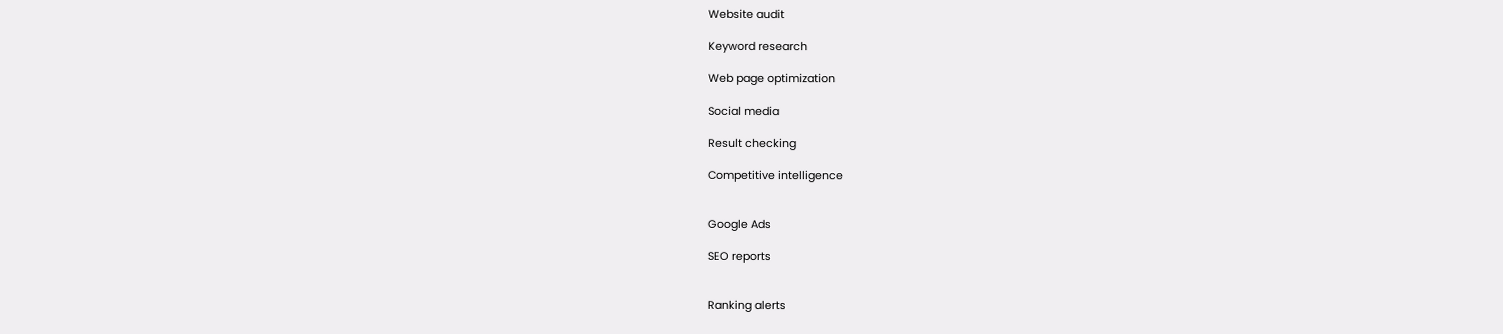Website audit

Keyword research

Web page optimization

Social media

Result checking

Competitive intelligence


Google Ads

SEO reports


Ranking alerts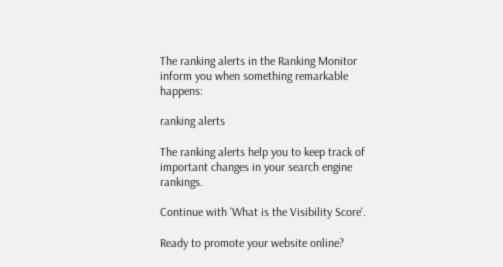The ranking alerts in the Ranking Monitor inform you when something remarkable happens:

ranking alerts

The ranking alerts help you to keep track of important changes in your search engine rankings.

Continue with 'What is the Visibility Score'.

Ready to promote your website online?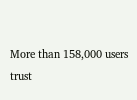More than 158,000 users trust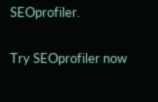SEOprofiler.

Try SEOprofiler now